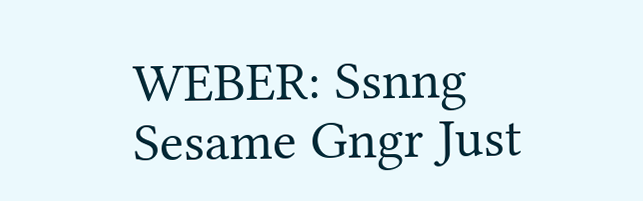WEBER: Ssnng Sesame Gngr Just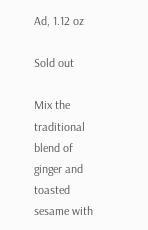Ad, 1.12 oz

Sold out

Mix the traditional blend of ginger and toasted sesame with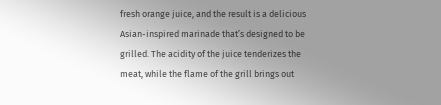fresh orange juice, and the result is a delicious Asian-inspired marinade that’s designed to be grilled. The acidity of the juice tenderizes the meat, while the flame of the grill brings out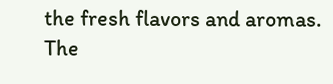the fresh flavors and aromas. The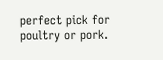perfect pick for poultry or pork.